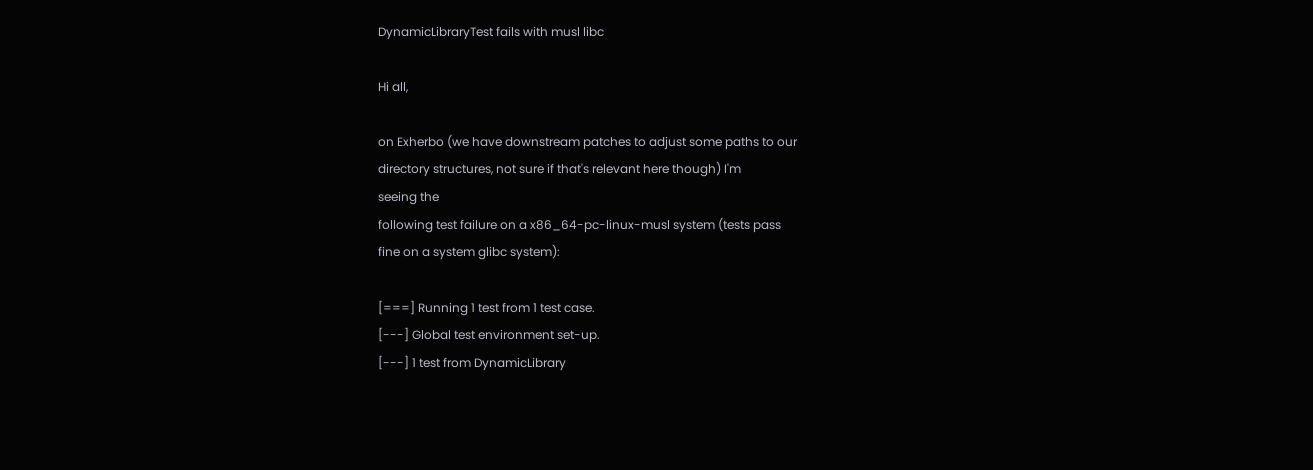DynamicLibraryTest fails with musl libc

Hi all,

on Exherbo (we have downstream patches to adjust some paths to our
directory structures, not sure if that's relevant here though) I'm
seeing the
following test failure on a x86_64-pc-linux-musl system (tests pass
fine on a system glibc system):

[===] Running 1 test from 1 test case.
[---] Global test environment set-up.
[---] 1 test from DynamicLibrary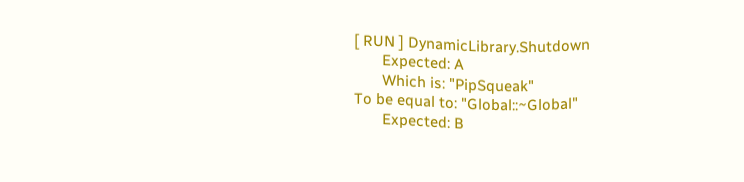[ RUN ] DynamicLibrary.Shutdown
       Expected: A
       Which is: "PipSqueak"
To be equal to: "Global::~Global"
       Expected: B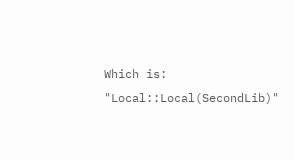Which is: "Local::Local(SecondLib)"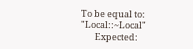To be equal to: "Local::~Local"
       Expected: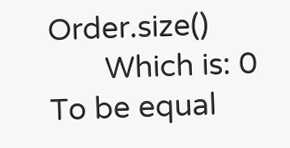Order.size()
       Which is: 0
To be equal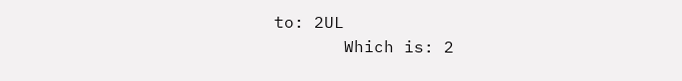to: 2UL
       Which is: 2